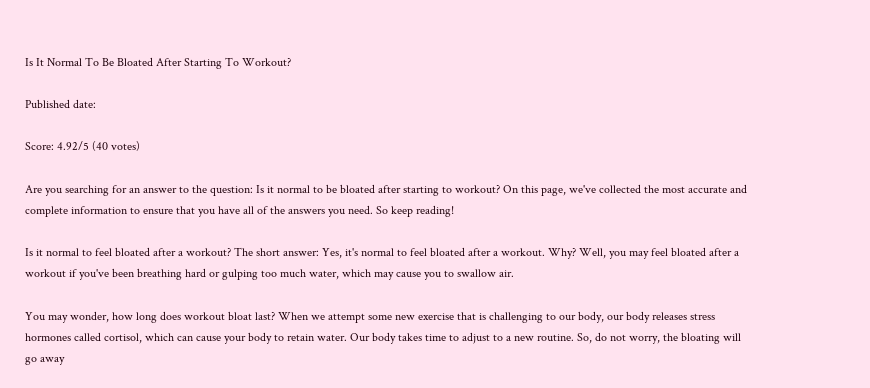Is It Normal To Be Bloated After Starting To Workout?

Published date:

Score: 4.92/5 (40 votes)

Are you searching for an answer to the question: Is it normal to be bloated after starting to workout? On this page, we've collected the most accurate and complete information to ensure that you have all of the answers you need. So keep reading!

Is it normal to feel bloated after a workout? The short answer: Yes, it's normal to feel bloated after a workout. Why? Well, you may feel bloated after a workout if you've been breathing hard or gulping too much water, which may cause you to swallow air.

You may wonder, how long does workout bloat last? When we attempt some new exercise that is challenging to our body, our body releases stress hormones called cortisol, which can cause your body to retain water. Our body takes time to adjust to a new routine. So, do not worry, the bloating will go away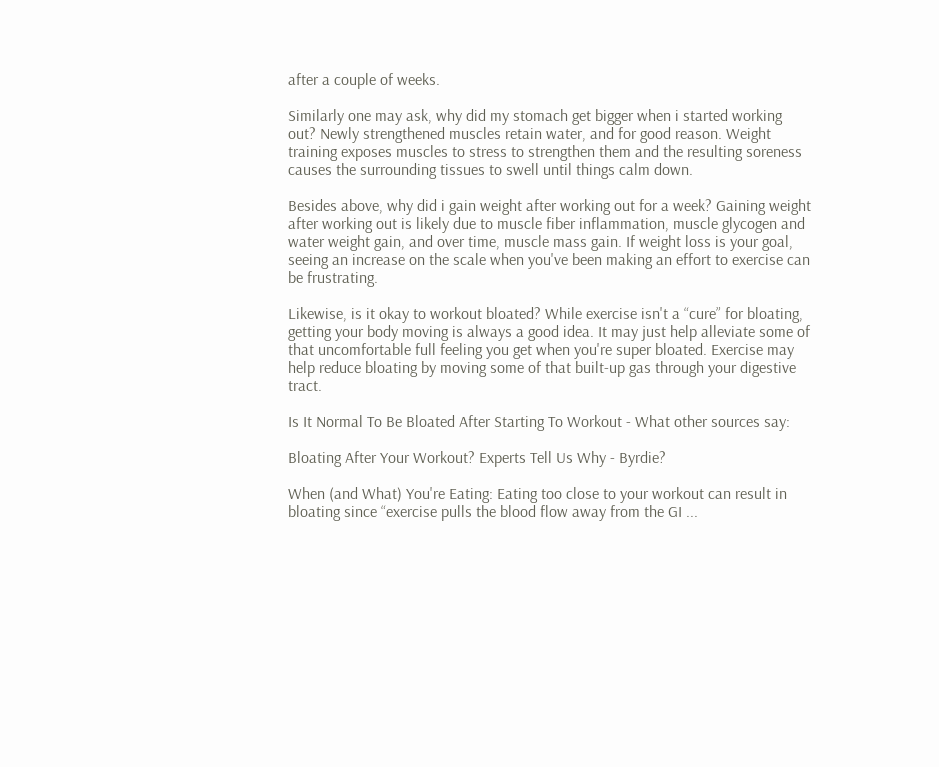after a couple of weeks.

Similarly one may ask, why did my stomach get bigger when i started working out? Newly strengthened muscles retain water, and for good reason. Weight training exposes muscles to stress to strengthen them and the resulting soreness causes the surrounding tissues to swell until things calm down.

Besides above, why did i gain weight after working out for a week? Gaining weight after working out is likely due to muscle fiber inflammation, muscle glycogen and water weight gain, and over time, muscle mass gain. If weight loss is your goal, seeing an increase on the scale when you've been making an effort to exercise can be frustrating.

Likewise, is it okay to workout bloated? While exercise isn't a “cure” for bloating, getting your body moving is always a good idea. It may just help alleviate some of that uncomfortable full feeling you get when you're super bloated. Exercise may help reduce bloating by moving some of that built-up gas through your digestive tract.

Is It Normal To Be Bloated After Starting To Workout - What other sources say:

Bloating After Your Workout? Experts Tell Us Why - Byrdie?

When (and What) You're Eating: Eating too close to your workout can result in bloating since “exercise pulls the blood flow away from the GI ...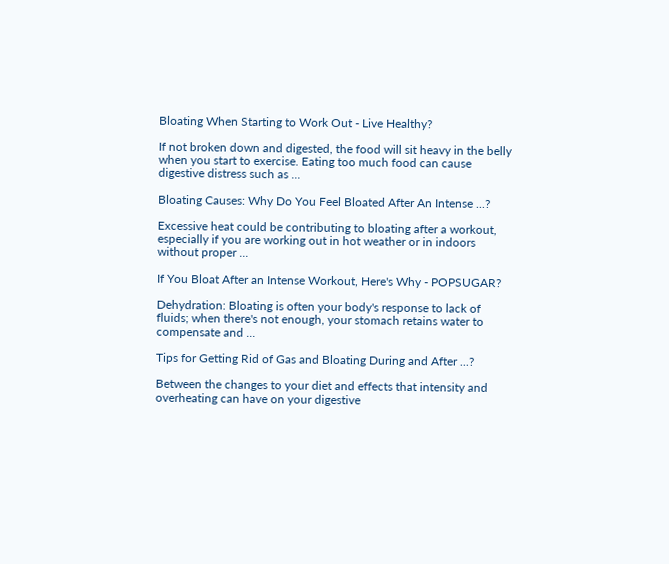Bloating When Starting to Work Out - Live Healthy?

If not broken down and digested, the food will sit heavy in the belly when you start to exercise. Eating too much food can cause digestive distress such as ...

Bloating Causes: Why Do You Feel Bloated After An Intense ...?

Excessive heat could be contributing to bloating after a workout, especially if you are working out in hot weather or in indoors without proper ...

If You Bloat After an Intense Workout, Here's Why - POPSUGAR?

Dehydration: Bloating is often your body's response to lack of fluids; when there's not enough, your stomach retains water to compensate and ...

Tips for Getting Rid of Gas and Bloating During and After ...?

Between the changes to your diet and effects that intensity and overheating can have on your digestive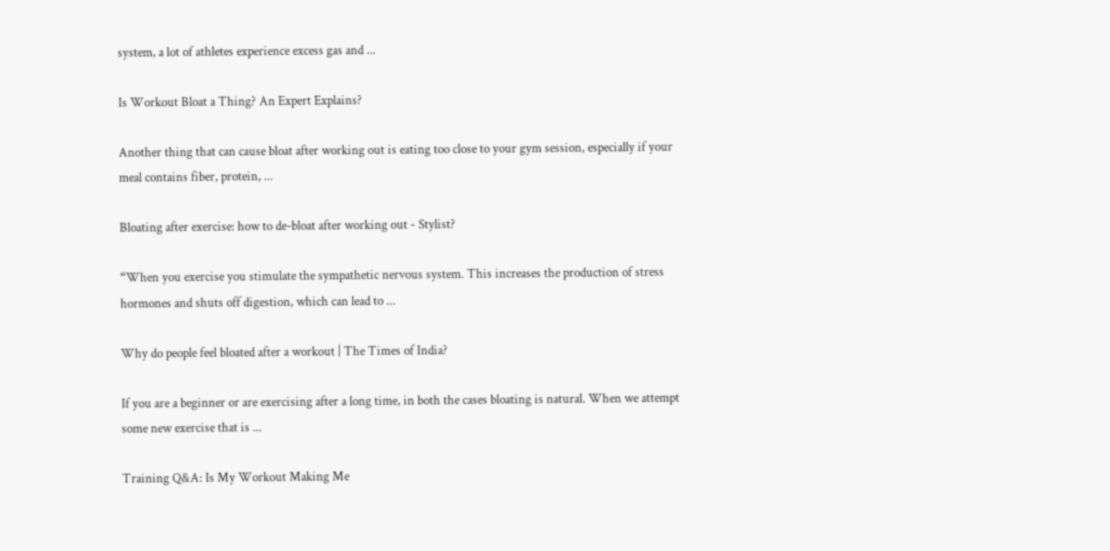system, a lot of athletes experience excess gas and ...

Is Workout Bloat a Thing? An Expert Explains?

Another thing that can cause bloat after working out is eating too close to your gym session, especially if your meal contains fiber, protein, ...

Bloating after exercise: how to de-bloat after working out - Stylist?

“When you exercise you stimulate the sympathetic nervous system. This increases the production of stress hormones and shuts off digestion, which can lead to ...

Why do people feel bloated after a workout | The Times of India?

If you are a beginner or are exercising after a long time, in both the cases bloating is natural. When we attempt some new exercise that is ...

Training Q&A: Is My Workout Making Me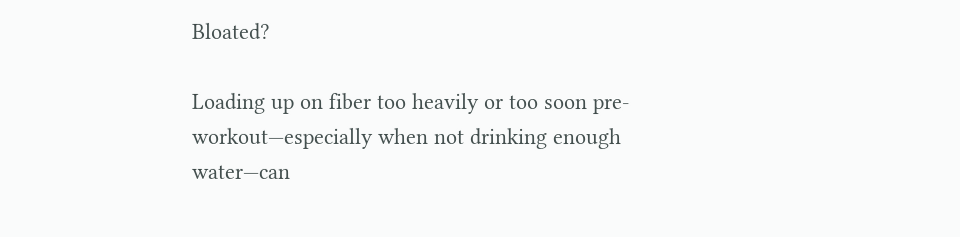Bloated?

Loading up on fiber too heavily or too soon pre-workout—especially when not drinking enough water—can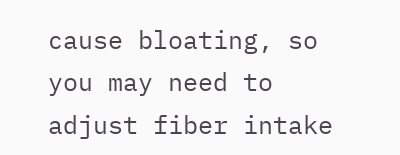cause bloating, so you may need to adjust fiber intake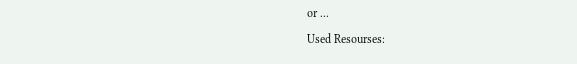or ...

Used Resourses: